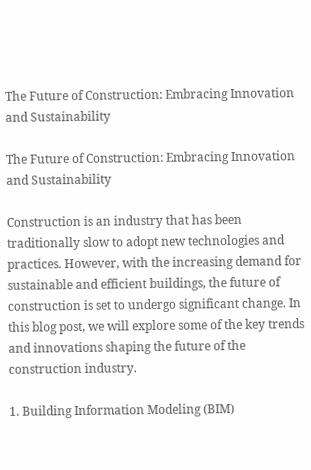The Future of Construction: Embracing Innovation and Sustainability

The Future of Construction: Embracing Innovation and Sustainability

Construction is an industry that has been traditionally slow to adopt new technologies and practices. However, with the increasing demand for sustainable and efficient buildings, the future of construction is set to undergo significant change. In this blog post, we will explore some of the key trends and innovations shaping the future of the construction industry.

1. Building Information Modeling (BIM)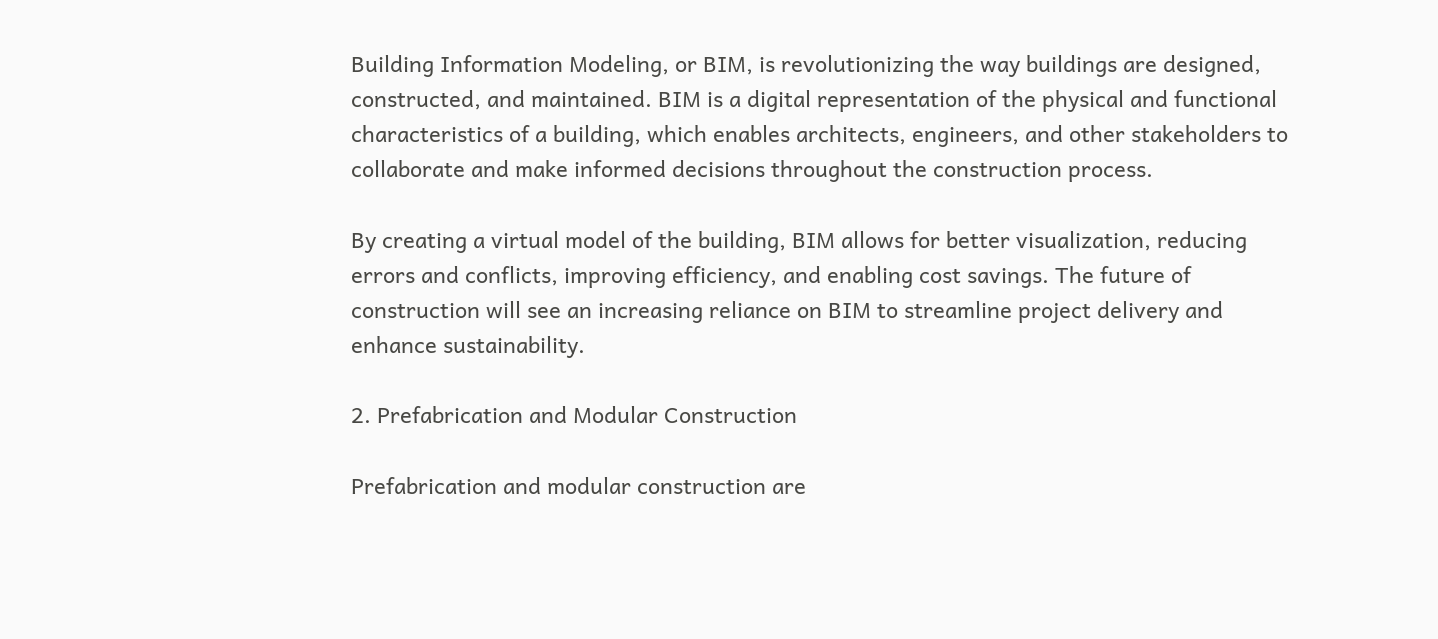Building Information Modeling, or BIM, is revolutionizing the way buildings are designed, constructed, and maintained. BIM is a digital representation of the physical and functional characteristics of a building, which enables architects, engineers, and other stakeholders to collaborate and make informed decisions throughout the construction process.

By creating a virtual model of the building, BIM allows for better visualization, reducing errors and conflicts, improving efficiency, and enabling cost savings. The future of construction will see an increasing reliance on BIM to streamline project delivery and enhance sustainability.

2. Prefabrication and Modular Construction

Prefabrication and modular construction are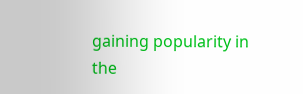gaining popularity in the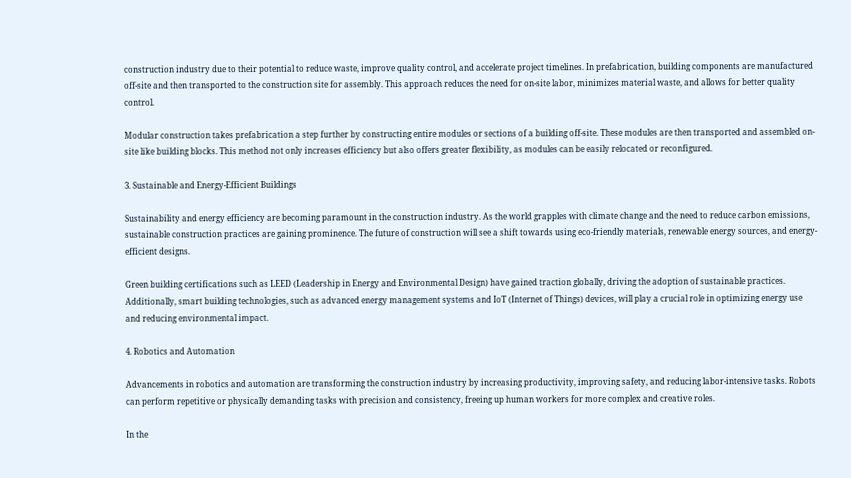construction industry due to their potential to reduce waste, improve quality control, and accelerate project timelines. In prefabrication, building components are manufactured off-site and then transported to the construction site for assembly. This approach reduces the need for on-site labor, minimizes material waste, and allows for better quality control.

Modular construction takes prefabrication a step further by constructing entire modules or sections of a building off-site. These modules are then transported and assembled on-site like building blocks. This method not only increases efficiency but also offers greater flexibility, as modules can be easily relocated or reconfigured.

3. Sustainable and Energy-Efficient Buildings

Sustainability and energy efficiency are becoming paramount in the construction industry. As the world grapples with climate change and the need to reduce carbon emissions, sustainable construction practices are gaining prominence. The future of construction will see a shift towards using eco-friendly materials, renewable energy sources, and energy-efficient designs.

Green building certifications such as LEED (Leadership in Energy and Environmental Design) have gained traction globally, driving the adoption of sustainable practices. Additionally, smart building technologies, such as advanced energy management systems and IoT (Internet of Things) devices, will play a crucial role in optimizing energy use and reducing environmental impact.

4. Robotics and Automation

Advancements in robotics and automation are transforming the construction industry by increasing productivity, improving safety, and reducing labor-intensive tasks. Robots can perform repetitive or physically demanding tasks with precision and consistency, freeing up human workers for more complex and creative roles.

In the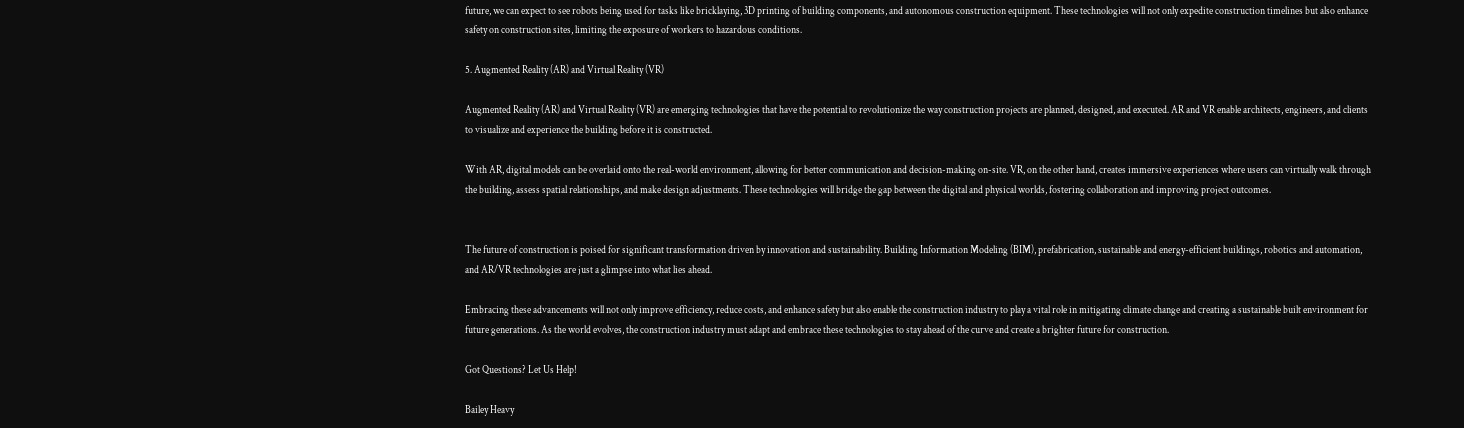future, we can expect to see robots being used for tasks like bricklaying, 3D printing of building components, and autonomous construction equipment. These technologies will not only expedite construction timelines but also enhance safety on construction sites, limiting the exposure of workers to hazardous conditions.

5. Augmented Reality (AR) and Virtual Reality (VR)

Augmented Reality (AR) and Virtual Reality (VR) are emerging technologies that have the potential to revolutionize the way construction projects are planned, designed, and executed. AR and VR enable architects, engineers, and clients to visualize and experience the building before it is constructed.

With AR, digital models can be overlaid onto the real-world environment, allowing for better communication and decision-making on-site. VR, on the other hand, creates immersive experiences where users can virtually walk through the building, assess spatial relationships, and make design adjustments. These technologies will bridge the gap between the digital and physical worlds, fostering collaboration and improving project outcomes.


The future of construction is poised for significant transformation driven by innovation and sustainability. Building Information Modeling (BIM), prefabrication, sustainable and energy-efficient buildings, robotics and automation, and AR/VR technologies are just a glimpse into what lies ahead.

Embracing these advancements will not only improve efficiency, reduce costs, and enhance safety but also enable the construction industry to play a vital role in mitigating climate change and creating a sustainable built environment for future generations. As the world evolves, the construction industry must adapt and embrace these technologies to stay ahead of the curve and create a brighter future for construction.

Got Questions? Let Us Help!

Bailey Heavy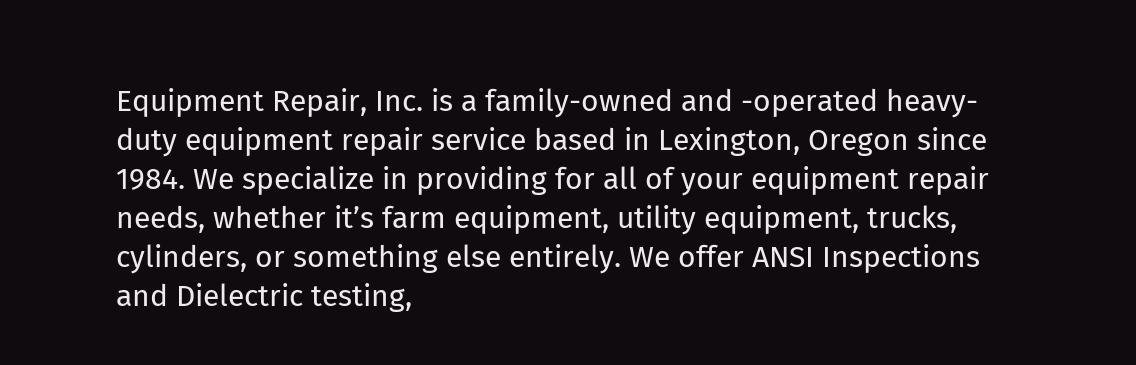Equipment Repair, Inc. is a family-owned and -operated heavy-duty equipment repair service based in Lexington, Oregon since 1984. We specialize in providing for all of your equipment repair needs, whether it’s farm equipment, utility equipment, trucks, cylinders, or something else entirely. We offer ANSI Inspections and Dielectric testing,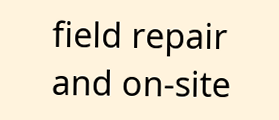field repair and on-site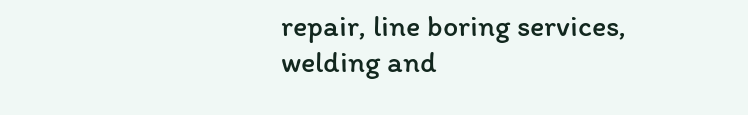repair, line boring services, welding and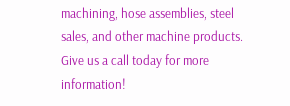machining, hose assemblies, steel sales, and other machine products. Give us a call today for more information!